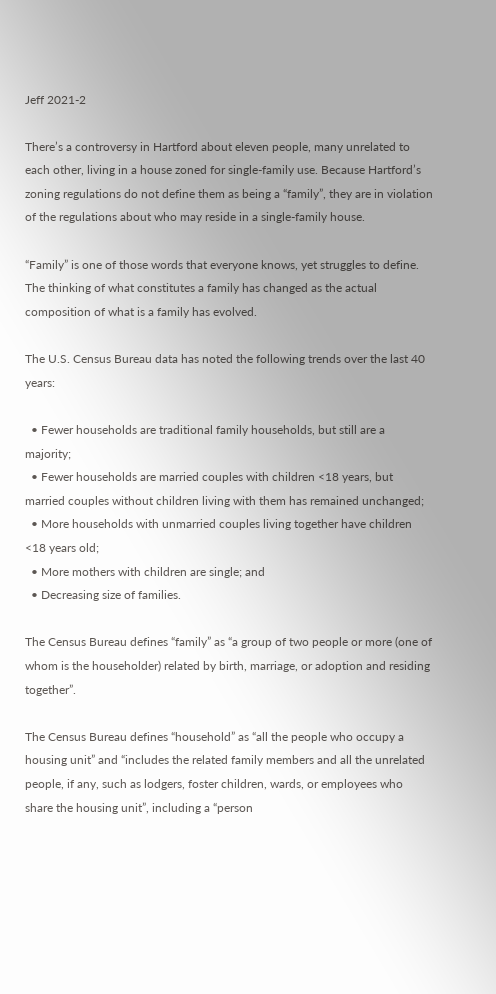Jeff 2021-2

There’s a controversy in Hartford about eleven people, many unrelated to each other, living in a house zoned for single-family use. Because Hartford’s zoning regulations do not define them as being a “family”, they are in violation of the regulations about who may reside in a single-family house.

“Family” is one of those words that everyone knows, yet struggles to define. The thinking of what constitutes a family has changed as the actual composition of what is a family has evolved.

The U.S. Census Bureau data has noted the following trends over the last 40 years:

  • Fewer households are traditional family households, but still are a majority;
  • Fewer households are married couples with children <18 years, but married couples without children living with them has remained unchanged;
  • More households with unmarried couples living together have children <18 years old;
  • More mothers with children are single; and
  • Decreasing size of families.

The Census Bureau defines “family” as “a group of two people or more (one of whom is the householder) related by birth, marriage, or adoption and residing together”.

The Census Bureau defines “household” as “all the people who occupy a housing unit” and “includes the related family members and all the unrelated people, if any, such as lodgers, foster children, wards, or employees who share the housing unit”, including a “person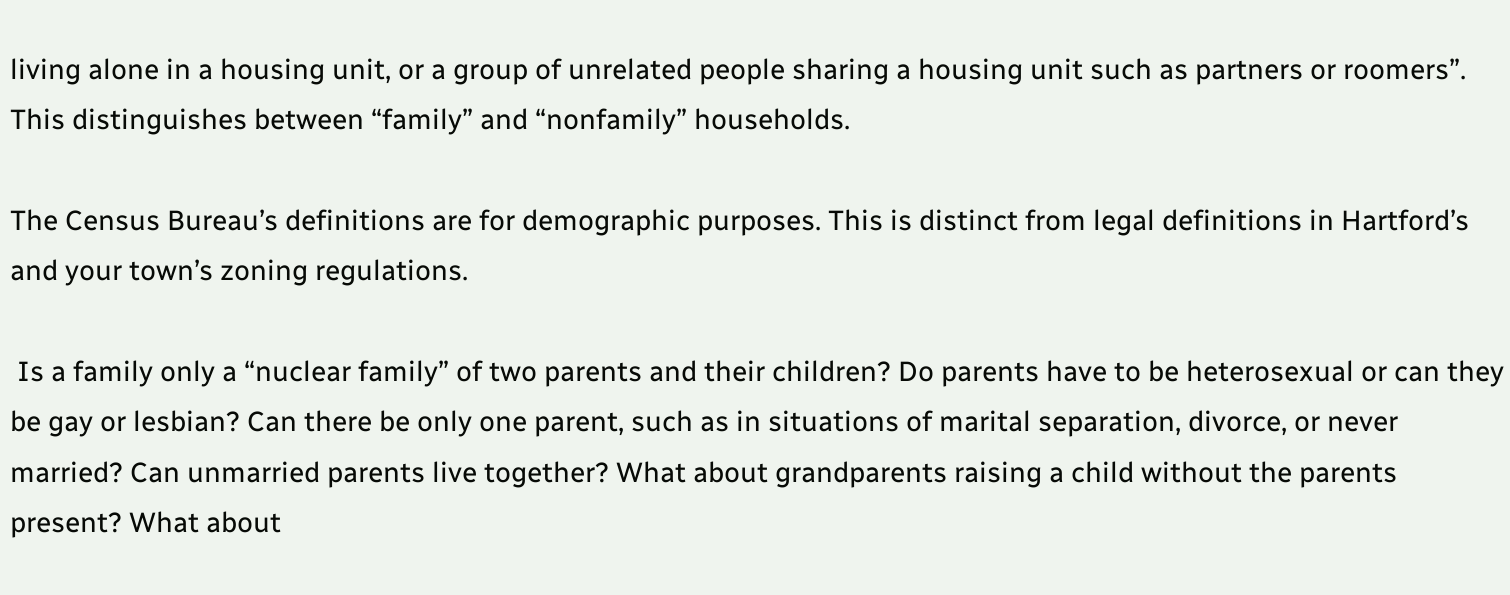living alone in a housing unit, or a group of unrelated people sharing a housing unit such as partners or roomers”. This distinguishes between “family” and “nonfamily” households.

The Census Bureau’s definitions are for demographic purposes. This is distinct from legal definitions in Hartford’s and your town’s zoning regulations.

 Is a family only a “nuclear family” of two parents and their children? Do parents have to be heterosexual or can they be gay or lesbian? Can there be only one parent, such as in situations of marital separation, divorce, or never married? Can unmarried parents live together? What about grandparents raising a child without the parents present? What about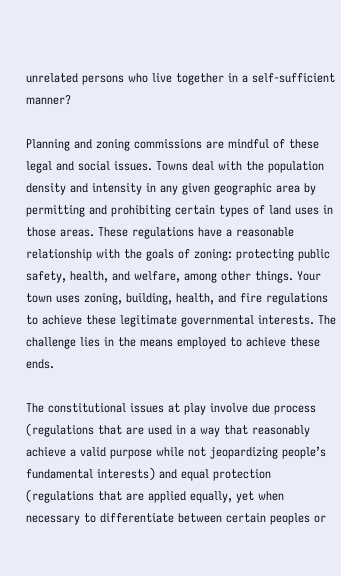unrelated persons who live together in a self-sufficient manner?

Planning and zoning commissions are mindful of these legal and social issues. Towns deal with the population density and intensity in any given geographic area by permitting and prohibiting certain types of land uses in those areas. These regulations have a reasonable relationship with the goals of zoning: protecting public safety, health, and welfare, among other things. Your town uses zoning, building, health, and fire regulations to achieve these legitimate governmental interests. The challenge lies in the means employed to achieve these ends.

The constitutional issues at play involve due process (regulations that are used in a way that reasonably achieve a valid purpose while not jeopardizing people’s fundamental interests) and equal protection (regulations that are applied equally, yet when necessary to differentiate between certain peoples or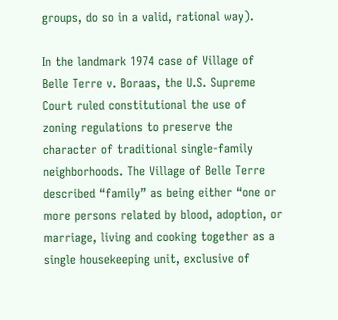groups, do so in a valid, rational way).

In the landmark 1974 case of Village of Belle Terre v. Boraas, the U.S. Supreme Court ruled constitutional the use of zoning regulations to preserve the character of traditional single-family neighborhoods. The Village of Belle Terre described “family” as being either “one or more persons related by blood, adoption, or marriage, living and cooking together as a single housekeeping unit, exclusive of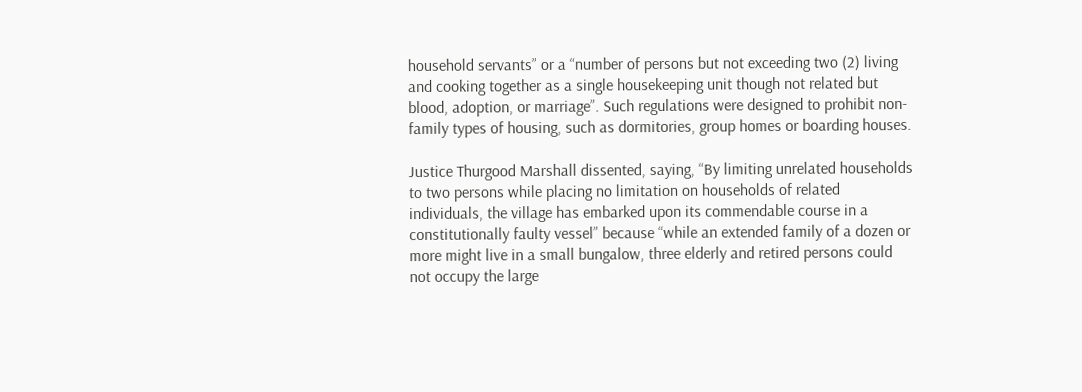household servants” or a “number of persons but not exceeding two (2) living and cooking together as a single housekeeping unit though not related but blood, adoption, or marriage”. Such regulations were designed to prohibit non-family types of housing, such as dormitories, group homes or boarding houses.

Justice Thurgood Marshall dissented, saying, “By limiting unrelated households to two persons while placing no limitation on households of related individuals, the village has embarked upon its commendable course in a constitutionally faulty vessel” because “while an extended family of a dozen or more might live in a small bungalow, three elderly and retired persons could not occupy the large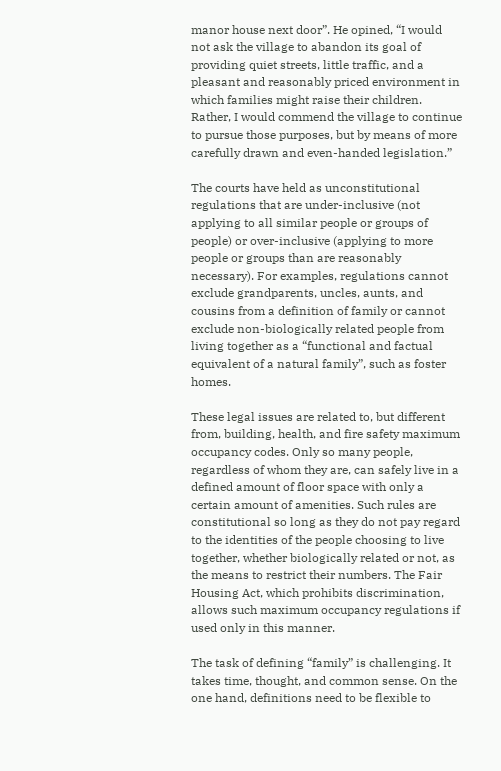manor house next door”. He opined, “I would not ask the village to abandon its goal of providing quiet streets, little traffic, and a pleasant and reasonably priced environment in which families might raise their children. Rather, I would commend the village to continue to pursue those purposes, but by means of more carefully drawn and even-handed legislation.”

The courts have held as unconstitutional regulations that are under-inclusive (not applying to all similar people or groups of people) or over-inclusive (applying to more people or groups than are reasonably necessary). For examples, regulations cannot exclude grandparents, uncles, aunts, and cousins from a definition of family or cannot exclude non-biologically related people from living together as a “functional and factual equivalent of a natural family”, such as foster homes.

These legal issues are related to, but different from, building, health, and fire safety maximum occupancy codes. Only so many people, regardless of whom they are, can safely live in a defined amount of floor space with only a certain amount of amenities. Such rules are constitutional so long as they do not pay regard to the identities of the people choosing to live together, whether biologically related or not, as the means to restrict their numbers. The Fair Housing Act, which prohibits discrimination, allows such maximum occupancy regulations if used only in this manner.

The task of defining “family” is challenging. It takes time, thought, and common sense. On the one hand, definitions need to be flexible to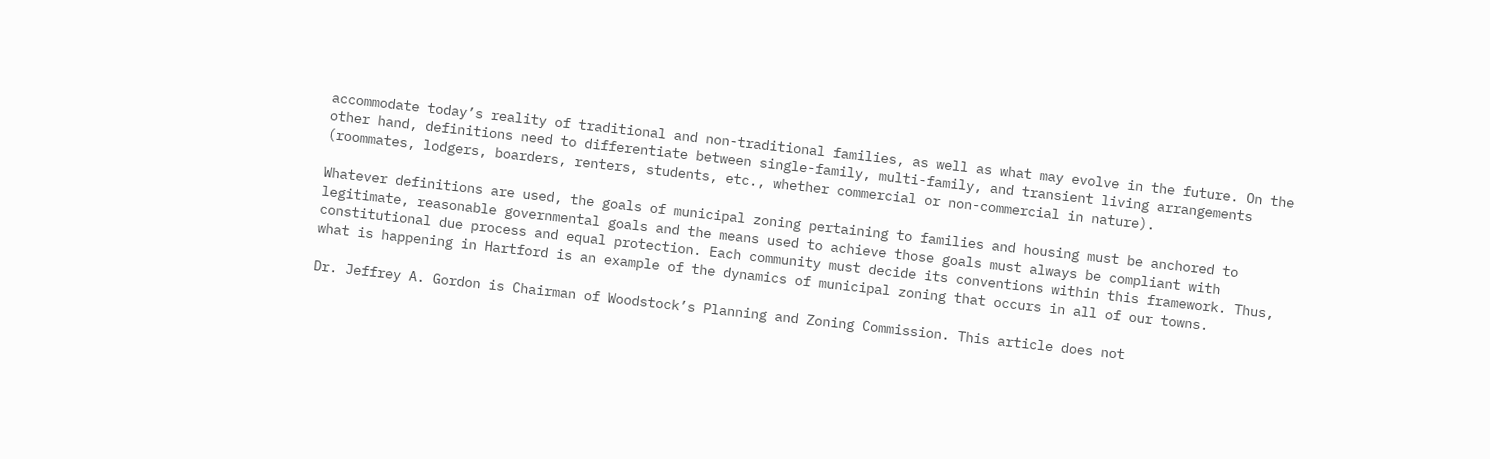accommodate today’s reality of traditional and non-traditional families, as well as what may evolve in the future. On the other hand, definitions need to differentiate between single-family, multi-family, and transient living arrangements (roommates, lodgers, boarders, renters, students, etc., whether commercial or non-commercial in nature).

Whatever definitions are used, the goals of municipal zoning pertaining to families and housing must be anchored to legitimate, reasonable governmental goals and the means used to achieve those goals must always be compliant with constitutional due process and equal protection. Each community must decide its conventions within this framework. Thus, what is happening in Hartford is an example of the dynamics of municipal zoning that occurs in all of our towns.

Dr. Jeffrey A. Gordon is Chairman of Woodstock’s Planning and Zoning Commission. This article does not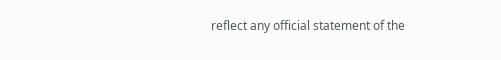reflect any official statement of the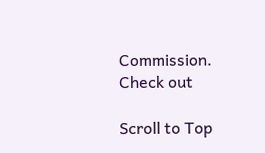Commission. Check out

Scroll to Top